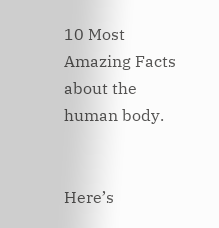10 Most Amazing Facts about the human body.


Here’s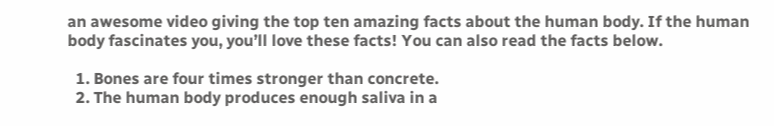an awesome video giving the top ten amazing facts about the human body. If the human body fascinates you, you’ll love these facts! You can also read the facts below.

  1. Bones are four times stronger than concrete.
  2. The human body produces enough saliva in a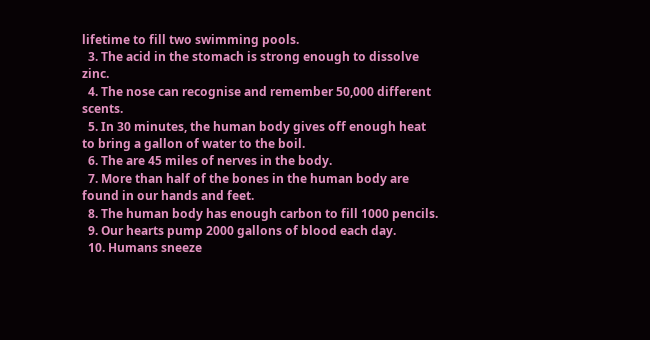lifetime to fill two swimming pools.
  3. The acid in the stomach is strong enough to dissolve zinc.
  4. The nose can recognise and remember 50,000 different scents.
  5. In 30 minutes, the human body gives off enough heat to bring a gallon of water to the boil.
  6. The are 45 miles of nerves in the body.
  7. More than half of the bones in the human body are found in our hands and feet.
  8. The human body has enough carbon to fill 1000 pencils.
  9. Our hearts pump 2000 gallons of blood each day.
  10. Humans sneeze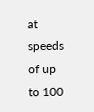at speeds of up to 100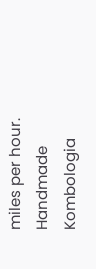miles per hour.
Handmade Kombologia